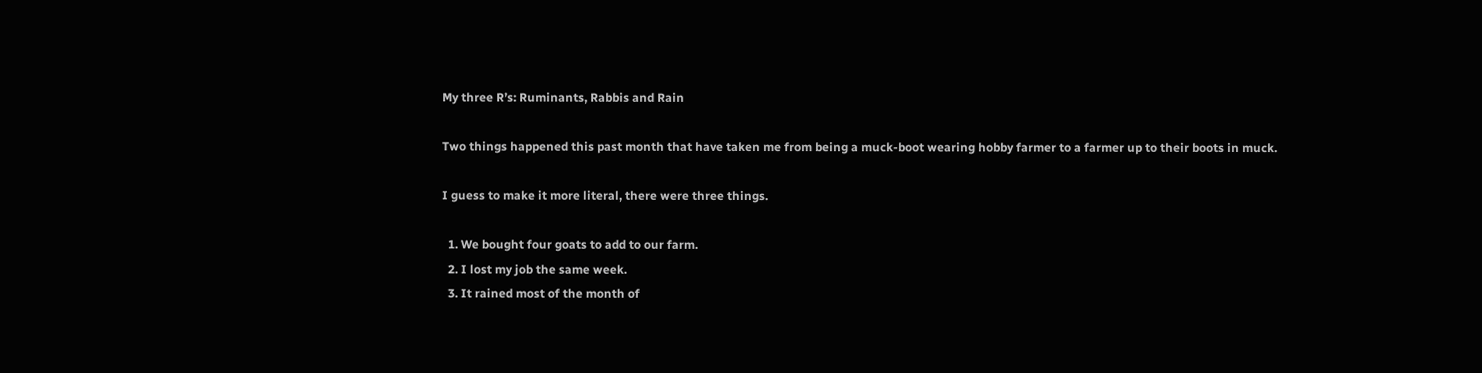My three R’s: Ruminants, Rabbis and Rain

Two things happened this past month that have taken me from being a muck-boot wearing hobby farmer to a farmer up to their boots in muck.

I guess to make it more literal, there were three things.

  1. We bought four goats to add to our farm.
  2. I lost my job the same week.
  3. It rained most of the month of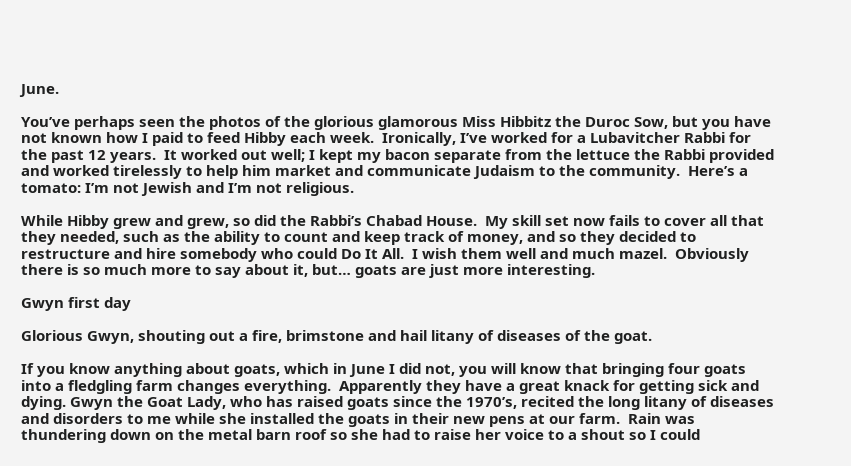June.

You’ve perhaps seen the photos of the glorious glamorous Miss Hibbitz the Duroc Sow, but you have not known how I paid to feed Hibby each week.  Ironically, I’ve worked for a Lubavitcher Rabbi for the past 12 years.  It worked out well; I kept my bacon separate from the lettuce the Rabbi provided and worked tirelessly to help him market and communicate Judaism to the community.  Here’s a tomato: I’m not Jewish and I’m not religious.

While Hibby grew and grew, so did the Rabbi’s Chabad House.  My skill set now fails to cover all that they needed, such as the ability to count and keep track of money, and so they decided to restructure and hire somebody who could Do It All.  I wish them well and much mazel.  Obviously there is so much more to say about it, but… goats are just more interesting.

Gwyn first day

Glorious Gwyn, shouting out a fire, brimstone and hail litany of diseases of the goat.

If you know anything about goats, which in June I did not, you will know that bringing four goats into a fledgling farm changes everything.  Apparently they have a great knack for getting sick and dying. Gwyn the Goat Lady, who has raised goats since the 1970’s, recited the long litany of diseases and disorders to me while she installed the goats in their new pens at our farm.  Rain was thundering down on the metal barn roof so she had to raise her voice to a shout so I could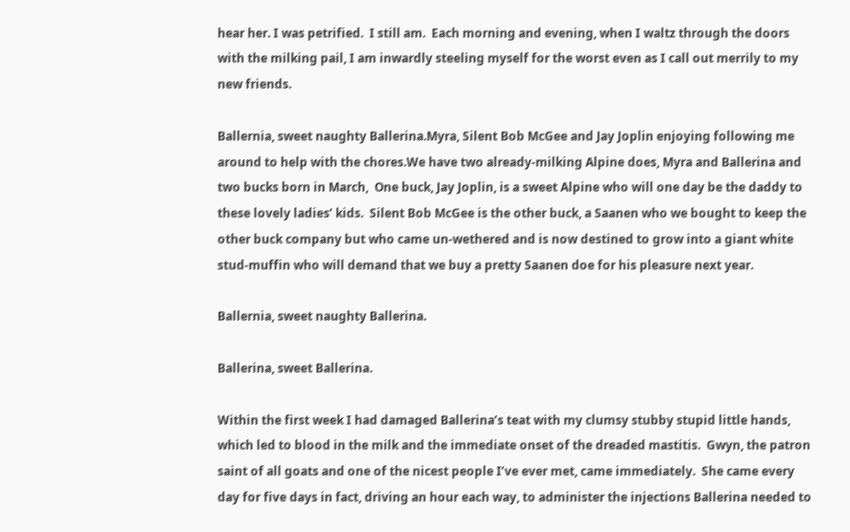hear her. I was petrified.  I still am.  Each morning and evening, when I waltz through the doors with the milking pail, I am inwardly steeling myself for the worst even as I call out merrily to my new friends.

Ballernia, sweet naughty Ballerina.Myra, Silent Bob McGee and Jay Joplin enjoying following me around to help with the chores.We have two already-milking Alpine does, Myra and Ballerina and two bucks born in March,  One buck, Jay Joplin, is a sweet Alpine who will one day be the daddy to these lovely ladies’ kids.  Silent Bob McGee is the other buck, a Saanen who we bought to keep the other buck company but who came un-wethered and is now destined to grow into a giant white stud-muffin who will demand that we buy a pretty Saanen doe for his pleasure next year.

Ballernia, sweet naughty Ballerina.

Ballerina, sweet Ballerina.

Within the first week I had damaged Ballerina’s teat with my clumsy stubby stupid little hands, which led to blood in the milk and the immediate onset of the dreaded mastitis.  Gwyn, the patron saint of all goats and one of the nicest people I’ve ever met, came immediately.  She came every day for five days in fact, driving an hour each way, to administer the injections Ballerina needed to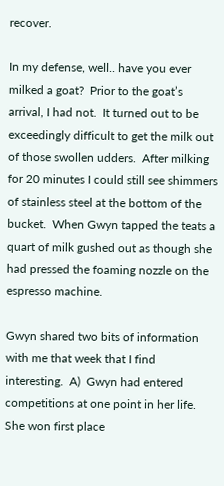recover.

In my defense, well.. have you ever milked a goat?  Prior to the goat’s arrival, I had not.  It turned out to be exceedingly difficult to get the milk out of those swollen udders.  After milking for 20 minutes I could still see shimmers of stainless steel at the bottom of the bucket.  When Gwyn tapped the teats a quart of milk gushed out as though she had pressed the foaming nozzle on the espresso machine.

Gwyn shared two bits of information with me that week that I find interesting.  A)  Gwyn had entered competitions at one point in her life.  She won first place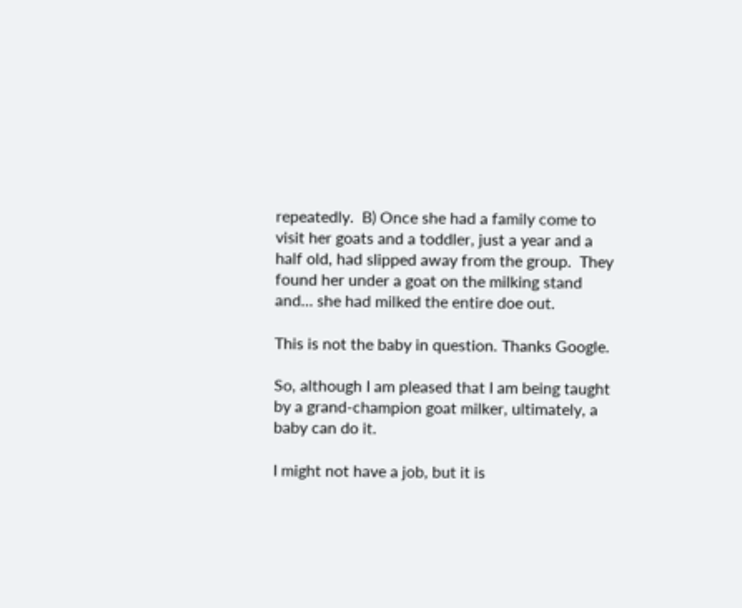repeatedly.  B) Once she had a family come to visit her goats and a toddler, just a year and a half old, had slipped away from the group.  They found her under a goat on the milking stand and… she had milked the entire doe out.

This is not the baby in question. Thanks Google.

So, although I am pleased that I am being taught by a grand-champion goat milker, ultimately, a baby can do it.

I might not have a job, but it is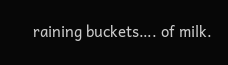raining buckets…. of milk.